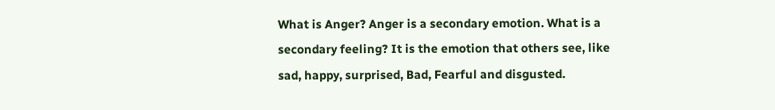What is Anger? Anger is a secondary emotion. What is a secondary feeling? It is the emotion that others see, like sad, happy, surprised, Bad, Fearful and disgusted.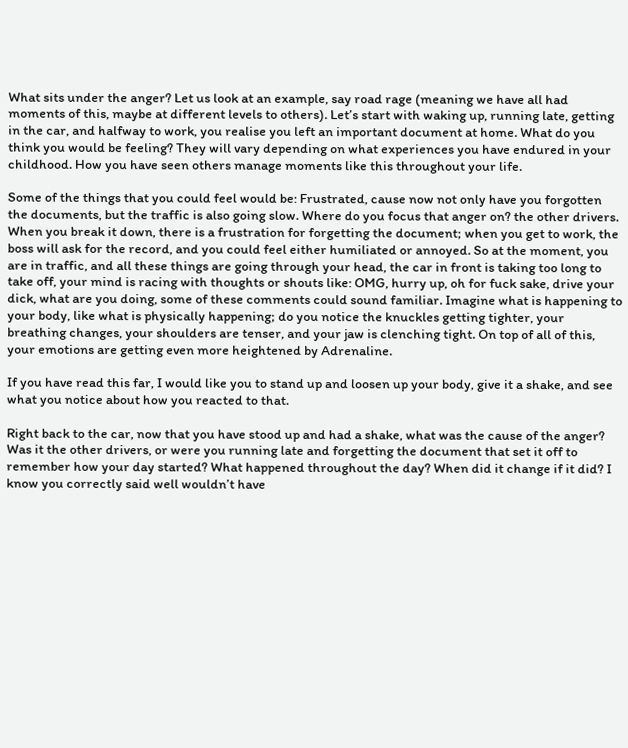What sits under the anger? Let us look at an example, say road rage (meaning we have all had moments of this, maybe at different levels to others). Let’s start with waking up, running late, getting in the car, and halfway to work, you realise you left an important document at home. What do you think you would be feeling? They will vary depending on what experiences you have endured in your childhood. How you have seen others manage moments like this throughout your life.

Some of the things that you could feel would be: Frustrated, cause now not only have you forgotten the documents, but the traffic is also going slow. Where do you focus that anger on? the other drivers. When you break it down, there is a frustration for forgetting the document; when you get to work, the boss will ask for the record, and you could feel either humiliated or annoyed. So at the moment, you are in traffic, and all these things are going through your head, the car in front is taking too long to take off, your mind is racing with thoughts or shouts like: OMG, hurry up, oh for fuck sake, drive your dick, what are you doing, some of these comments could sound familiar. Imagine what is happening to your body, like what is physically happening; do you notice the knuckles getting tighter, your breathing changes, your shoulders are tenser, and your jaw is clenching tight. On top of all of this, your emotions are getting even more heightened by Adrenaline.

If you have read this far, I would like you to stand up and loosen up your body, give it a shake, and see what you notice about how you reacted to that.

Right back to the car, now that you have stood up and had a shake, what was the cause of the anger? Was it the other drivers, or were you running late and forgetting the document that set it off to remember how your day started? What happened throughout the day? When did it change if it did? I know you correctly said well wouldn’t have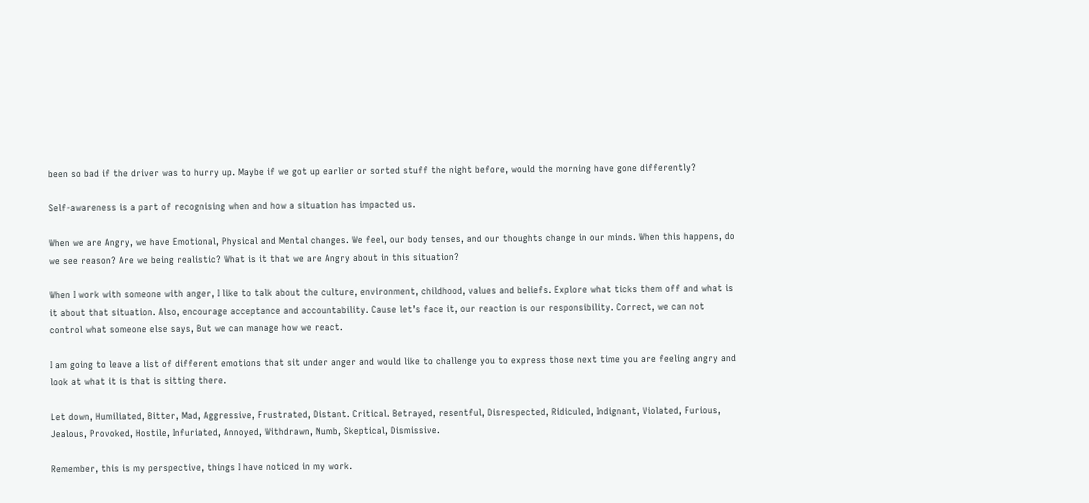been so bad if the driver was to hurry up. Maybe if we got up earlier or sorted stuff the night before, would the morning have gone differently?

Self-awareness is a part of recognising when and how a situation has impacted us.

When we are Angry, we have Emotional, Physical and Mental changes. We feel, our body tenses, and our thoughts change in our minds. When this happens, do we see reason? Are we being realistic? What is it that we are Angry about in this situation?

When I work with someone with anger, I like to talk about the culture, environment, childhood, values and beliefs. Explore what ticks them off and what is it about that situation. Also, encourage acceptance and accountability. Cause let’s face it, our reaction is our responsibility. Correct, we can not control what someone else says, But we can manage how we react.

I am going to leave a list of different emotions that sit under anger and would like to challenge you to express those next time you are feeling angry and look at what it is that is sitting there.

Let down, Humiliated, Bitter, Mad, Aggressive, Frustrated, Distant. Critical. Betrayed, resentful, Disrespected, Ridiculed, Indignant, Violated, Furious, Jealous, Provoked, Hostile, Infuriated, Annoyed, Withdrawn, Numb, Skeptical, Dismissive.

Remember, this is my perspective, things I have noticed in my work.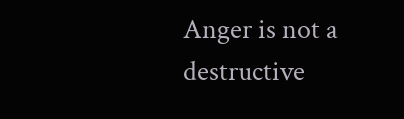Anger is not a destructive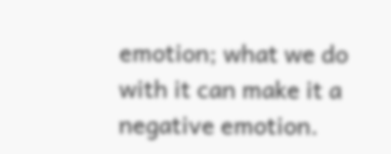emotion; what we do with it can make it a negative emotion.